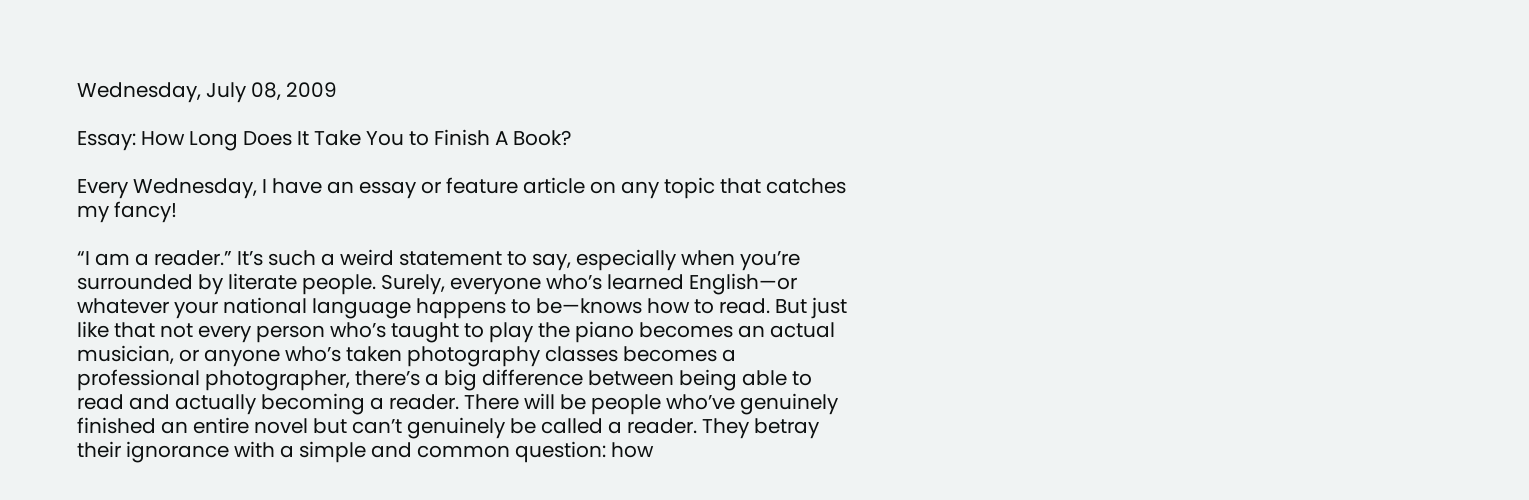Wednesday, July 08, 2009

Essay: How Long Does It Take You to Finish A Book?

Every Wednesday, I have an essay or feature article on any topic that catches my fancy!

“I am a reader.” It’s such a weird statement to say, especially when you’re surrounded by literate people. Surely, everyone who’s learned English—or whatever your national language happens to be—knows how to read. But just like that not every person who’s taught to play the piano becomes an actual musician, or anyone who’s taken photography classes becomes a professional photographer, there’s a big difference between being able to read and actually becoming a reader. There will be people who’ve genuinely finished an entire novel but can’t genuinely be called a reader. They betray their ignorance with a simple and common question: how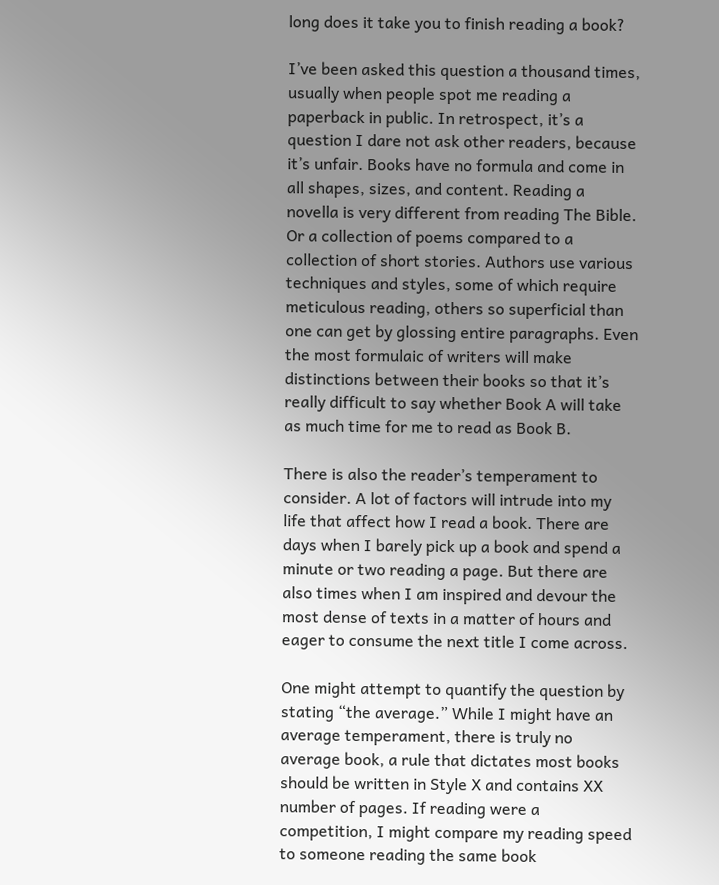long does it take you to finish reading a book?

I’ve been asked this question a thousand times, usually when people spot me reading a paperback in public. In retrospect, it’s a question I dare not ask other readers, because it’s unfair. Books have no formula and come in all shapes, sizes, and content. Reading a novella is very different from reading The Bible. Or a collection of poems compared to a collection of short stories. Authors use various techniques and styles, some of which require meticulous reading, others so superficial than one can get by glossing entire paragraphs. Even the most formulaic of writers will make distinctions between their books so that it’s really difficult to say whether Book A will take as much time for me to read as Book B.

There is also the reader’s temperament to consider. A lot of factors will intrude into my life that affect how I read a book. There are days when I barely pick up a book and spend a minute or two reading a page. But there are also times when I am inspired and devour the most dense of texts in a matter of hours and eager to consume the next title I come across.

One might attempt to quantify the question by stating “the average.” While I might have an average temperament, there is truly no average book, a rule that dictates most books should be written in Style X and contains XX number of pages. If reading were a competition, I might compare my reading speed to someone reading the same book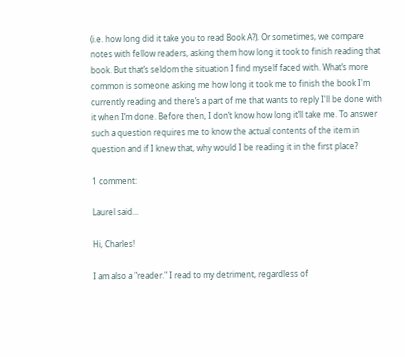(i.e. how long did it take you to read Book A?). Or sometimes, we compare notes with fellow readers, asking them how long it took to finish reading that book. But that’s seldom the situation I find myself faced with. What’s more common is someone asking me how long it took me to finish the book I'm currently reading and there’s a part of me that wants to reply I'll be done with it when I’m done. Before then, I don’t know how long it’ll take me. To answer such a question requires me to know the actual contents of the item in question and if I knew that, why would I be reading it in the first place?

1 comment:

Laurel said...

Hi, Charles!

I am also a "reader." I read to my detriment, regardless of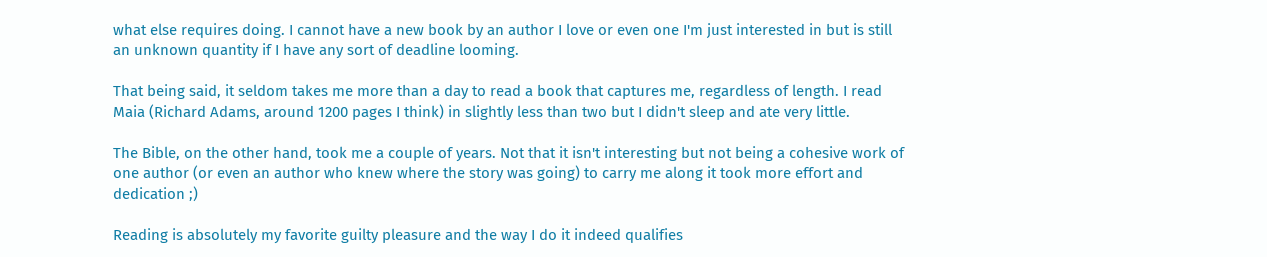what else requires doing. I cannot have a new book by an author I love or even one I'm just interested in but is still an unknown quantity if I have any sort of deadline looming.

That being said, it seldom takes me more than a day to read a book that captures me, regardless of length. I read Maia (Richard Adams, around 1200 pages I think) in slightly less than two but I didn't sleep and ate very little.

The Bible, on the other hand, took me a couple of years. Not that it isn't interesting but not being a cohesive work of one author (or even an author who knew where the story was going) to carry me along it took more effort and dedication ;)

Reading is absolutely my favorite guilty pleasure and the way I do it indeed qualifies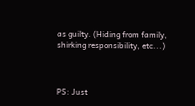as guilty. (Hiding from family, shirking responsibility, etc...)



PS: Just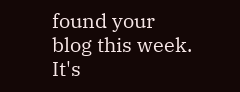found your blog this week. It's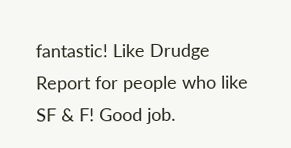fantastic! Like Drudge Report for people who like SF & F! Good job.